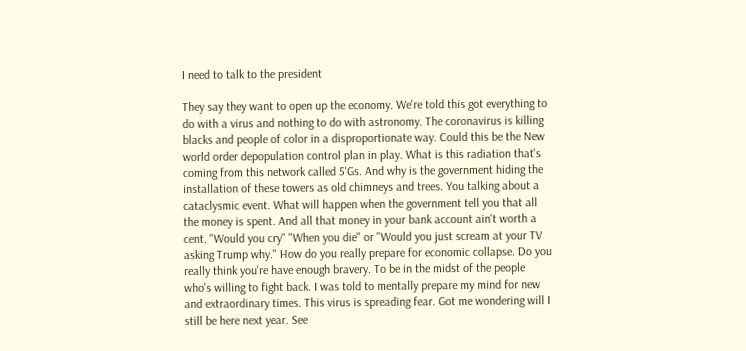I need to talk to the president

They say they want to open up the economy. We're told this got everything to do with a virus and nothing to do with astronomy. The coronavirus is killing blacks and people of color in a disproportionate way. Could this be the New world order depopulation control plan in play. What is this radiation that's coming from this network called 5'Gs. And why is the government hiding the installation of these towers as old chimneys and trees. You talking about a cataclysmic event. What will happen when the government tell you that all the money is spent. And all that money in your bank account ain't worth a cent. "Would you cry" "When you die" or "Would you just scream at your TV asking Trump why." How do you really prepare for economic collapse. Do you really think you're have enough bravery. To be in the midst of the people who's willing to fight back. I was told to mentally prepare my mind for new and extraordinary times. This virus is spreading fear. Got me wondering will I still be here next year. See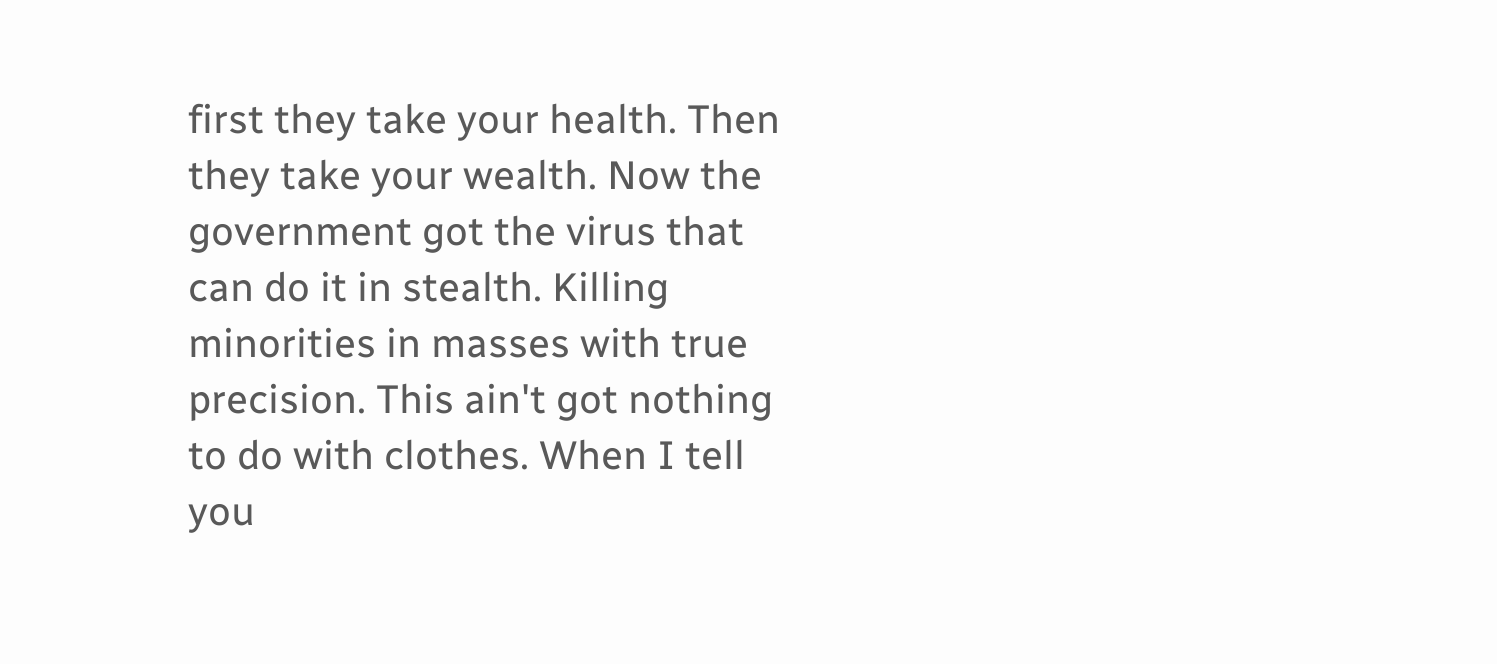first they take your health. Then they take your wealth. Now the government got the virus that can do it in stealth. Killing minorities in masses with true precision. This ain't got nothing to do with clothes. When I tell you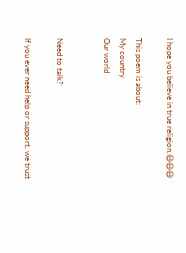I hope you believe in true religion.😷😷😷

This poem is about:
My country
Our world


Need to talk?

If you ever need help or support, we trust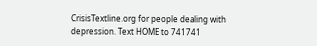CrisisTextline.org for people dealing with depression. Text HOME to 741741